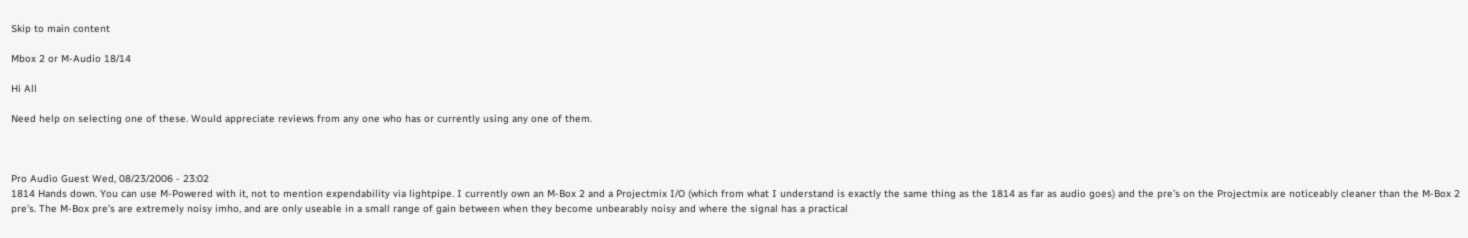Skip to main content

Mbox 2 or M-Audio 18/14

Hi All

Need help on selecting one of these. Would appreciate reviews from any one who has or currently using any one of them.



Pro Audio Guest Wed, 08/23/2006 - 23:02
1814 Hands down. You can use M-Powered with it, not to mention expendability via lightpipe. I currently own an M-Box 2 and a Projectmix I/O (which from what I understand is exactly the same thing as the 1814 as far as audio goes) and the pre's on the Projectmix are noticeably cleaner than the M-Box 2 pre's. The M-Box pre's are extremely noisy imho, and are only useable in a small range of gain between when they become unbearably noisy and where the signal has a practical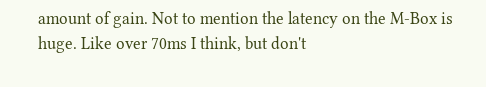amount of gain. Not to mention the latency on the M-Box is huge. Like over 70ms I think, but don't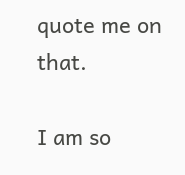quote me on that.

I am so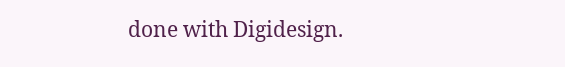done with Digidesign.